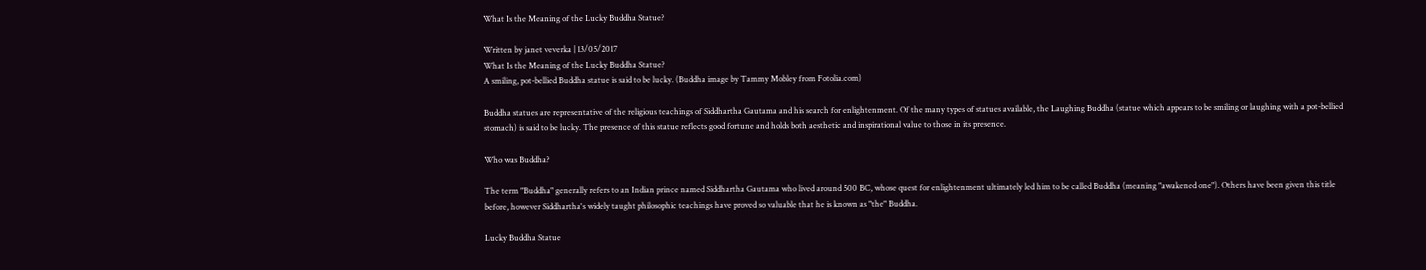What Is the Meaning of the Lucky Buddha Statue?

Written by janet veverka | 13/05/2017
What Is the Meaning of the Lucky Buddha Statue?
A smiling, pot-bellied Buddha statue is said to be lucky. (Buddha image by Tammy Mobley from Fotolia.com)

Buddha statues are representative of the religious teachings of Siddhartha Gautama and his search for enlightenment. Of the many types of statues available, the Laughing Buddha (statue which appears to be smiling or laughing with a pot-bellied stomach) is said to be lucky. The presence of this statue reflects good fortune and holds both aesthetic and inspirational value to those in its presence.

Who was Buddha?

The term "Buddha" generally refers to an Indian prince named Siddhartha Gautama who lived around 500 BC, whose quest for enlightenment ultimately led him to be called Buddha (meaning "awakened one"). Others have been given this title before, however Siddhartha's widely taught philosophic teachings have proved so valuable that he is known as "the" Buddha.

Lucky Buddha Statue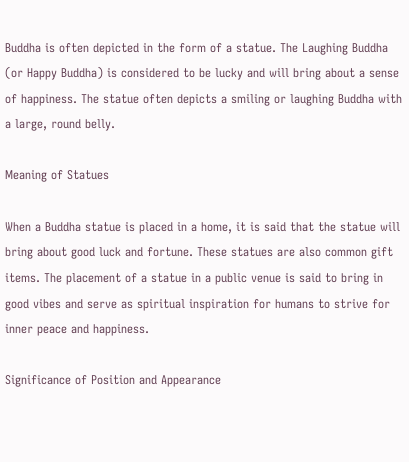Buddha is often depicted in the form of a statue. The Laughing Buddha (or Happy Buddha) is considered to be lucky and will bring about a sense of happiness. The statue often depicts a smiling or laughing Buddha with a large, round belly.

Meaning of Statues

When a Buddha statue is placed in a home, it is said that the statue will bring about good luck and fortune. These statues are also common gift items. The placement of a statue in a public venue is said to bring in good vibes and serve as spiritual inspiration for humans to strive for inner peace and happiness.

Significance of Position and Appearance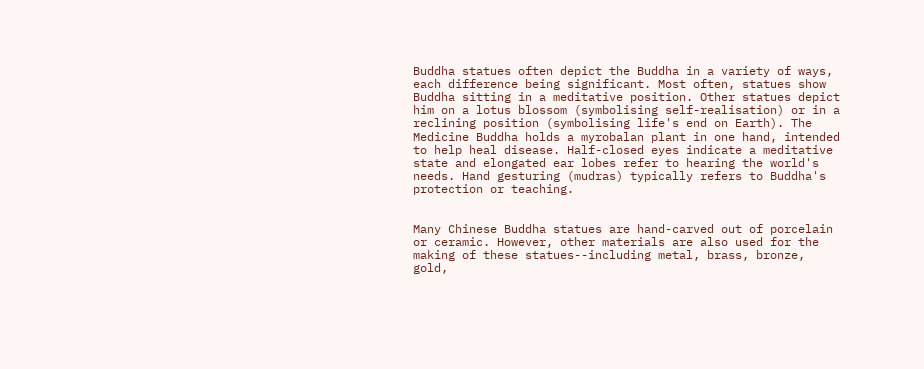Buddha statues often depict the Buddha in a variety of ways, each difference being significant. Most often, statues show Buddha sitting in a meditative position. Other statues depict him on a lotus blossom (symbolising self-realisation) or in a reclining position (symbolising life's end on Earth). The Medicine Buddha holds a myrobalan plant in one hand, intended to help heal disease. Half-closed eyes indicate a meditative state and elongated ear lobes refer to hearing the world's needs. Hand gesturing (mudras) typically refers to Buddha's protection or teaching.


Many Chinese Buddha statues are hand-carved out of porcelain or ceramic. However, other materials are also used for the making of these statues--including metal, brass, bronze, gold,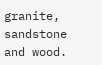granite, sandstone and wood.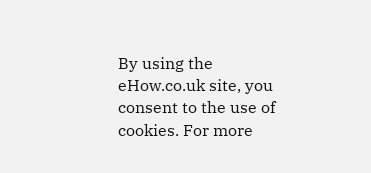By using the eHow.co.uk site, you consent to the use of cookies. For more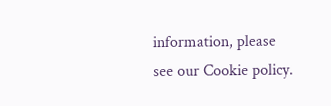information, please see our Cookie policy.